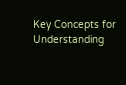Key Concepts for Understanding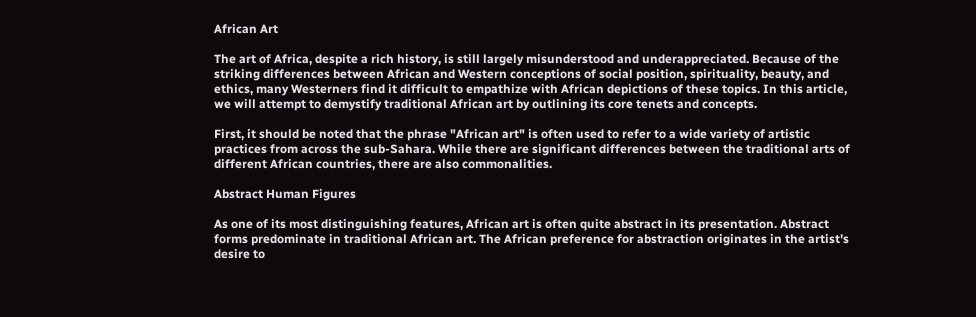African Art

The art of Africa, despite a rich history, is still largely misunderstood and underappreciated. Because of the striking differences between African and Western conceptions of social position, spirituality, beauty, and ethics, many Westerners find it difficult to empathize with African depictions of these topics. In this article, we will attempt to demystify traditional African art by outlining its core tenets and concepts.

First, it should be noted that the phrase "African art" is often used to refer to a wide variety of artistic practices from across the sub-Sahara. While there are significant differences between the traditional arts of different African countries, there are also commonalities.

Abstract Human Figures

As one of its most distinguishing features, African art is often quite abstract in its presentation. Abstract forms predominate in traditional African art. The African preference for abstraction originates in the artist's desire to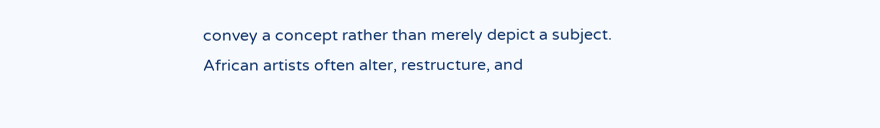convey a concept rather than merely depict a subject. African artists often alter, restructure, and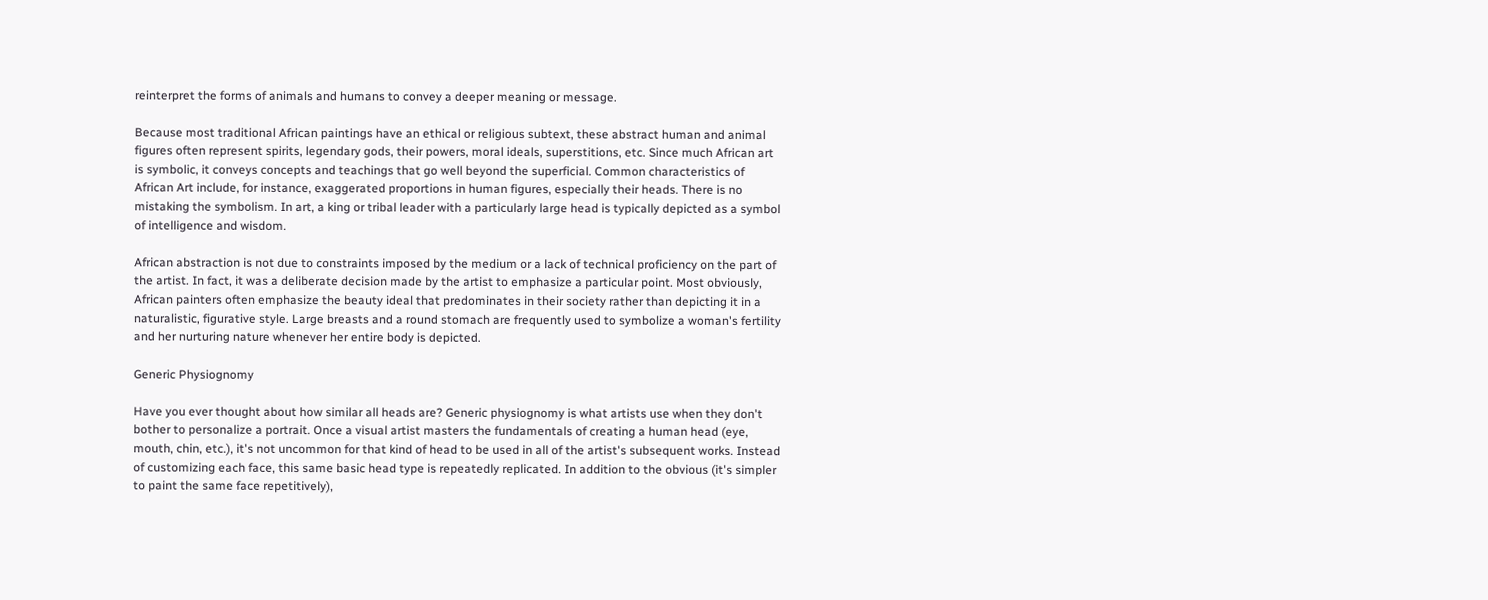reinterpret the forms of animals and humans to convey a deeper meaning or message.

Because most traditional African paintings have an ethical or religious subtext, these abstract human and animal figures often represent spirits, legendary gods, their powers, moral ideals, superstitions, etc. Since much African art is symbolic, it conveys concepts and teachings that go well beyond the superficial. Common characteristics of African Art include, for instance, exaggerated proportions in human figures, especially their heads. There is no mistaking the symbolism. In art, a king or tribal leader with a particularly large head is typically depicted as a symbol of intelligence and wisdom.

African abstraction is not due to constraints imposed by the medium or a lack of technical proficiency on the part of the artist. In fact, it was a deliberate decision made by the artist to emphasize a particular point. Most obviously, African painters often emphasize the beauty ideal that predominates in their society rather than depicting it in a naturalistic, figurative style. Large breasts and a round stomach are frequently used to symbolize a woman's fertility and her nurturing nature whenever her entire body is depicted.

Generic Physiognomy

Have you ever thought about how similar all heads are? Generic physiognomy is what artists use when they don't bother to personalize a portrait. Once a visual artist masters the fundamentals of creating a human head (eye, mouth, chin, etc.), it's not uncommon for that kind of head to be used in all of the artist's subsequent works. Instead of customizing each face, this same basic head type is repeatedly replicated. In addition to the obvious (it's simpler to paint the same face repetitively),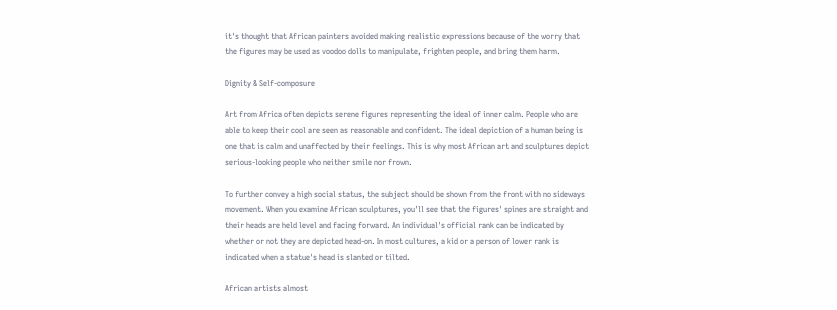it's thought that African painters avoided making realistic expressions because of the worry that the figures may be used as voodoo dolls to manipulate, frighten people, and bring them harm.

Dignity & Self-composure

Art from Africa often depicts serene figures representing the ideal of inner calm. People who are able to keep their cool are seen as reasonable and confident. The ideal depiction of a human being is one that is calm and unaffected by their feelings. This is why most African art and sculptures depict serious-looking people who neither smile nor frown.

To further convey a high social status, the subject should be shown from the front with no sideways movement. When you examine African sculptures, you'll see that the figures' spines are straight and their heads are held level and facing forward. An individual's official rank can be indicated by whether or not they are depicted head-on. In most cultures, a kid or a person of lower rank is indicated when a statue's head is slanted or tilted.

African artists almost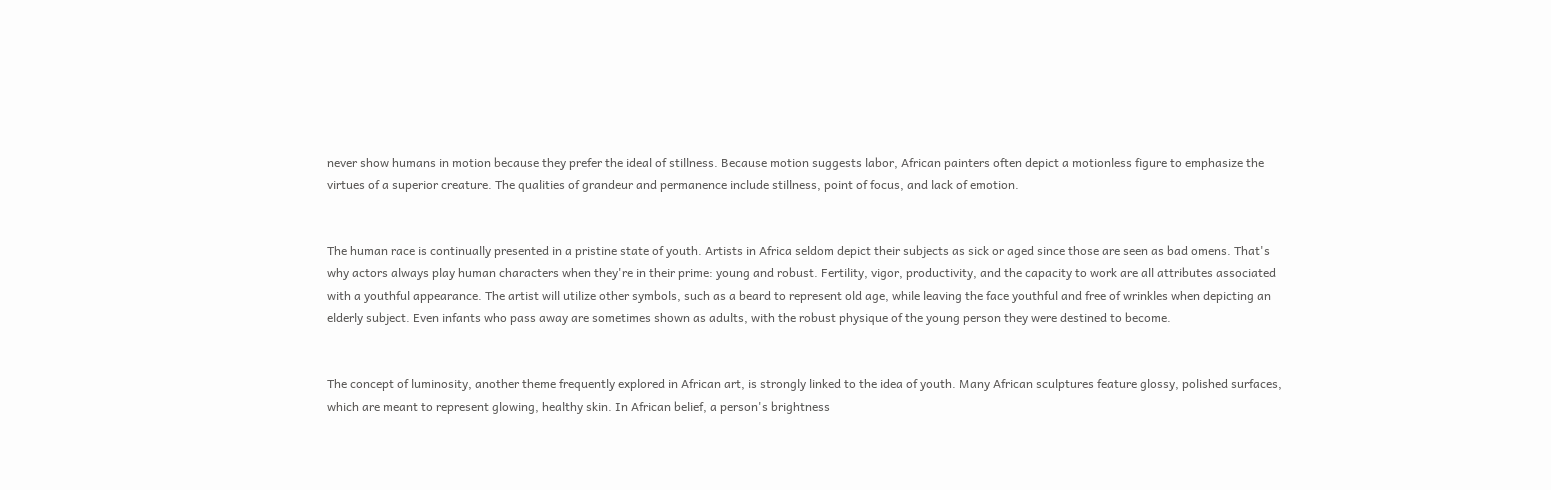never show humans in motion because they prefer the ideal of stillness. Because motion suggests labor, African painters often depict a motionless figure to emphasize the virtues of a superior creature. The qualities of grandeur and permanence include stillness, point of focus, and lack of emotion.


The human race is continually presented in a pristine state of youth. Artists in Africa seldom depict their subjects as sick or aged since those are seen as bad omens. That's why actors always play human characters when they're in their prime: young and robust. Fertility, vigor, productivity, and the capacity to work are all attributes associated with a youthful appearance. The artist will utilize other symbols, such as a beard to represent old age, while leaving the face youthful and free of wrinkles when depicting an elderly subject. Even infants who pass away are sometimes shown as adults, with the robust physique of the young person they were destined to become.


The concept of luminosity, another theme frequently explored in African art, is strongly linked to the idea of youth. Many African sculptures feature glossy, polished surfaces, which are meant to represent glowing, healthy skin. In African belief, a person's brightness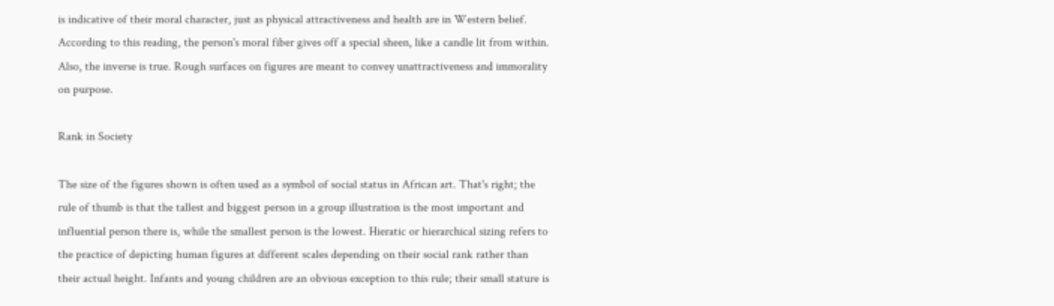is indicative of their moral character, just as physical attractiveness and health are in Western belief. According to this reading, the person's moral fiber gives off a special sheen, like a candle lit from within. Also, the inverse is true. Rough surfaces on figures are meant to convey unattractiveness and immorality on purpose.

Rank in Society

The size of the figures shown is often used as a symbol of social status in African art. That's right; the rule of thumb is that the tallest and biggest person in a group illustration is the most important and influential person there is, while the smallest person is the lowest. Hieratic or hierarchical sizing refers to the practice of depicting human figures at different scales depending on their social rank rather than their actual height. Infants and young children are an obvious exception to this rule; their small stature is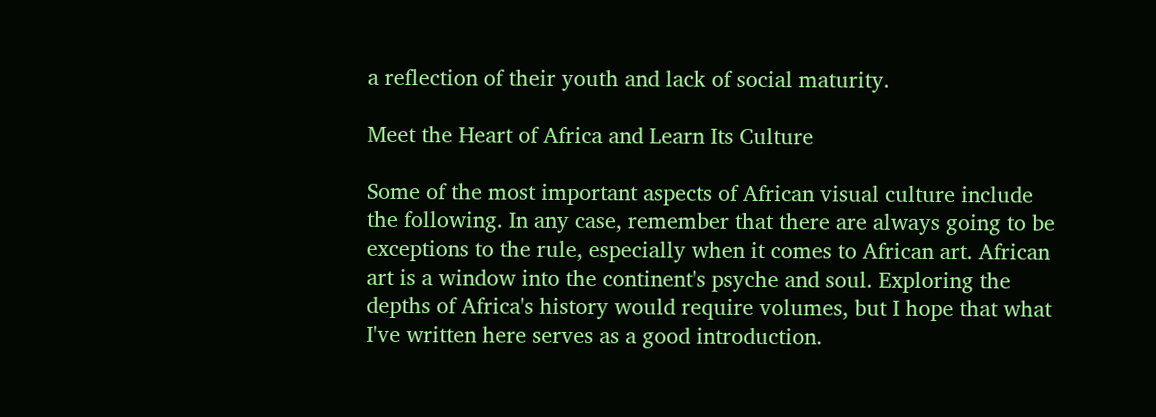a reflection of their youth and lack of social maturity.

Meet the Heart of Africa and Learn Its Culture

Some of the most important aspects of African visual culture include the following. In any case, remember that there are always going to be exceptions to the rule, especially when it comes to African art. African art is a window into the continent's psyche and soul. Exploring the depths of Africa's history would require volumes, but I hope that what I've written here serves as a good introduction.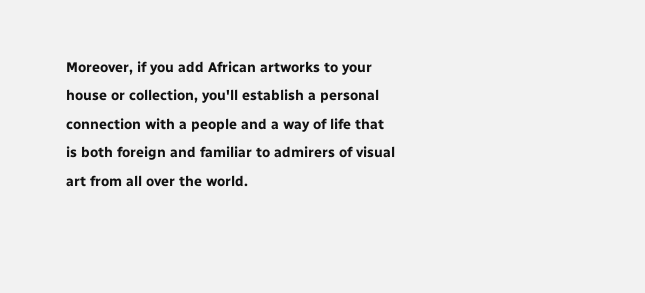Moreover, if you add African artworks to your house or collection, you'll establish a personal connection with a people and a way of life that is both foreign and familiar to admirers of visual art from all over the world.